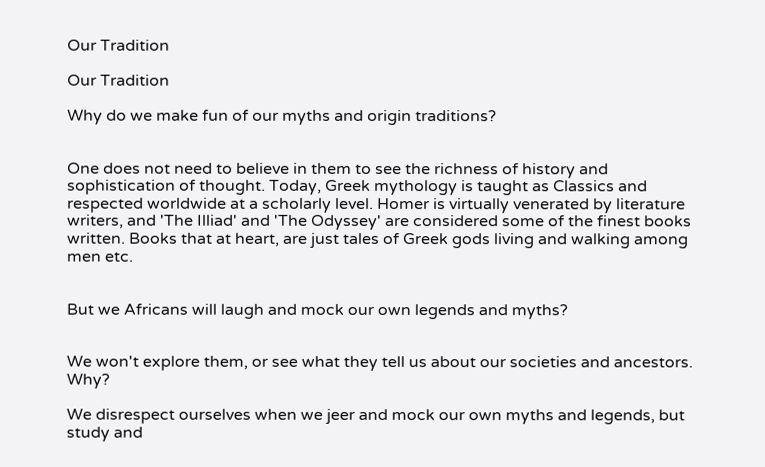Our Tradition

Our Tradition

Why do we make fun of our myths and origin traditions?


One does not need to believe in them to see the richness of history and sophistication of thought. Today, Greek mythology is taught as Classics and respected worldwide at a scholarly level. Homer is virtually venerated by literature writers, and 'The Illiad' and 'The Odyssey' are considered some of the finest books written. Books that at heart, are just tales of Greek gods living and walking among men etc.


But we Africans will laugh and mock our own legends and myths?


We won't explore them, or see what they tell us about our societies and ancestors. Why?

We disrespect ourselves when we jeer and mock our own myths and legends, but study and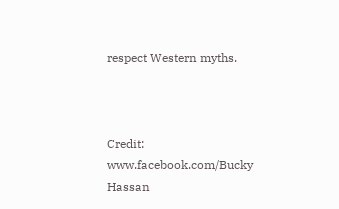respect Western myths.



Credit:  www.facebook.com/Bucky Hassan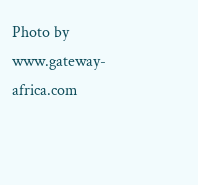Photo by www.gateway-africa.com